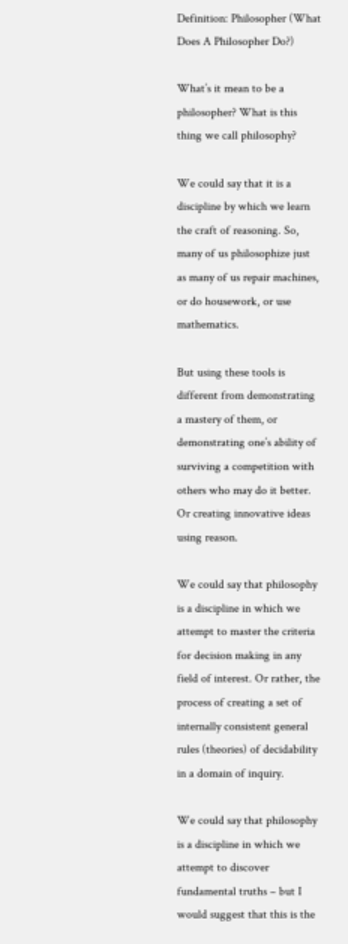Definition: Philosopher (What Does A Philosopher Do?)

What’s it mean to be a philosopher? What is this thing we call philosophy?

We could say that it is a discipline by which we learn the craft of reasoning. So, many of us philosophize just as many of us repair machines, or do housework, or use mathematics.

But using these tools is different from demonstrating a mastery of them, or demonstrating one’s ability of surviving a competition with others who may do it better. Or creating innovative ideas using reason.

We could say that philosophy is a discipline in which we attempt to master the criteria for decision making in any field of interest. Or rather, the process of creating a set of internally consistent general rules (theories) of decidability in a domain of inquiry.

We could say that philosophy is a discipline in which we attempt to discover fundamental truths – but I would suggest that this is the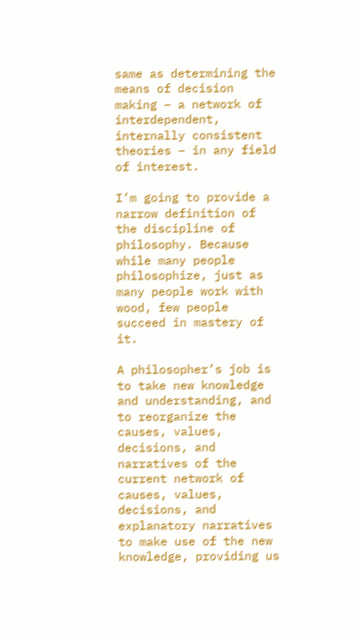same as determining the means of decision making – a network of interdependent, internally consistent theories – in any field of interest.

I’m going to provide a narrow definition of the discipline of philosophy. Because while many people philosophize, just as many people work with wood, few people succeed in mastery of it.

A philosopher’s job is to take new knowledge and understanding, and to reorganize the causes, values, decisions, and narratives of the current network of causes, values, decisions, and explanatory narratives to make use of the new knowledge, providing us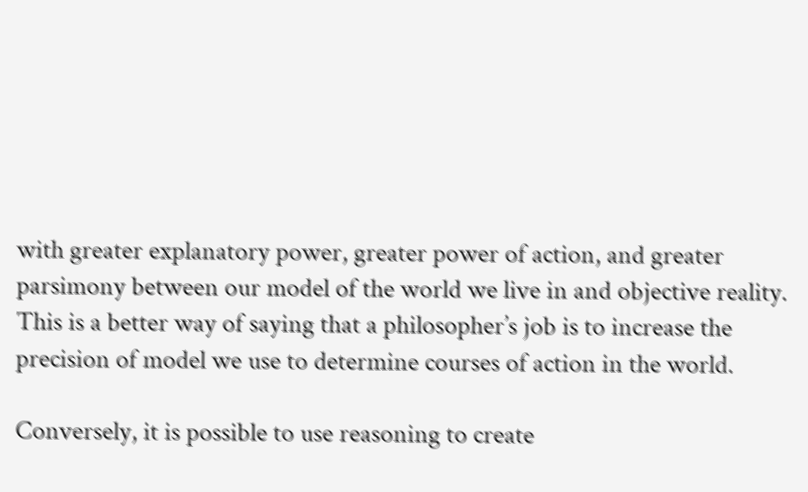with greater explanatory power, greater power of action, and greater parsimony between our model of the world we live in and objective reality. This is a better way of saying that a philosopher’s job is to increase the precision of model we use to determine courses of action in the world.

Conversely, it is possible to use reasoning to create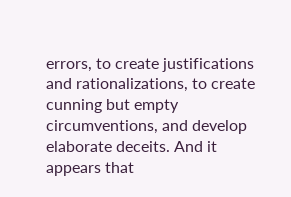errors, to create justifications and rationalizations, to create cunning but empty circumventions, and develop elaborate deceits. And it appears that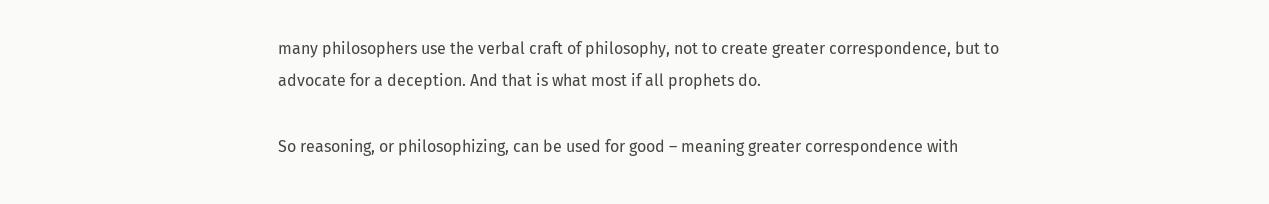many philosophers use the verbal craft of philosophy, not to create greater correspondence, but to advocate for a deception. And that is what most if all prophets do.

So reasoning, or philosophizing, can be used for good – meaning greater correspondence with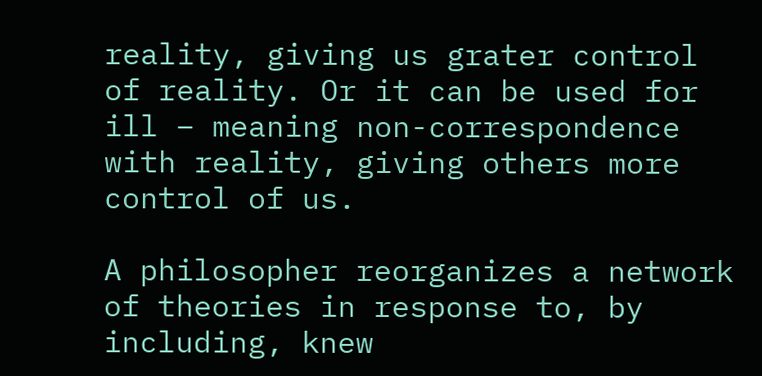reality, giving us grater control of reality. Or it can be used for ill – meaning non-correspondence with reality, giving others more control of us.

A philosopher reorganizes a network of theories in response to, by including, knew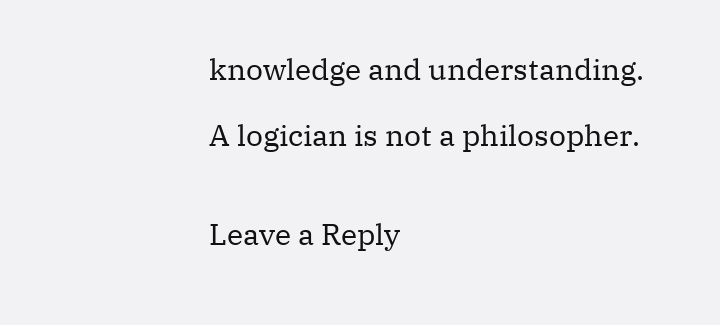knowledge and understanding.

A logician is not a philosopher.


Leave a Reply